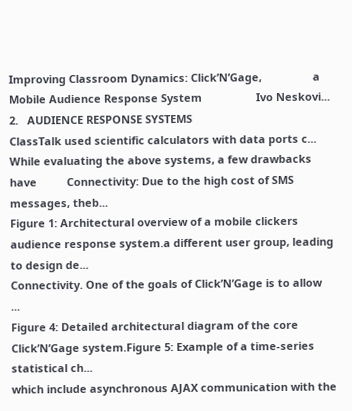Improving Classroom Dynamics: Click’N’Gage,                 a Mobile Audience Response System                  Ivo Neskovi...
2.   AUDIENCE RESPONSE SYSTEMS                                      ClassTalk used scientific calculators with data ports c...
While evaluating the above systems, a few drawbacks have          Connectivity: Due to the high cost of SMS messages, theb...
Figure 1: Architectural overview of a mobile clickers audience response system.a different user group, leading to design de...
Connectivity. One of the goals of Click’N’Gage is to allow                                                                ...
Figure 4: Detailed architectural diagram of the core Click’N’Gage system.Figure 5: Example of a time-series statistical ch...
which include asynchronous AJAX communication with the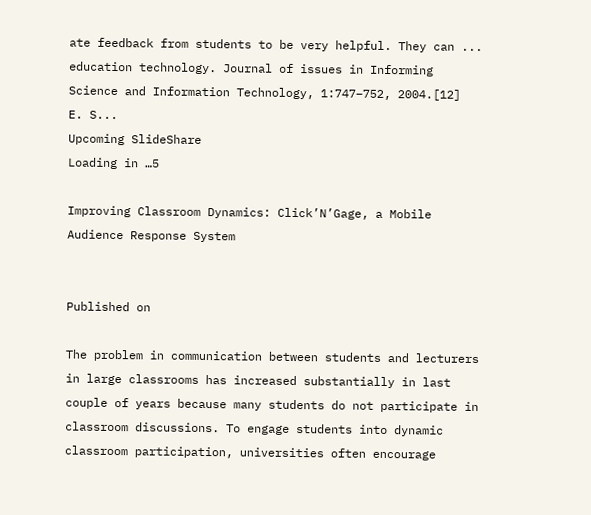ate feedback from students to be very helpful. They can ...
education technology. Journal of issues in Informing       Science and Information Technology, 1:747–752, 2004.[12]   E. S...
Upcoming SlideShare
Loading in …5

Improving Classroom Dynamics: Click’N’Gage, a Mobile Audience Response System


Published on

The problem in communication between students and lecturers in large classrooms has increased substantially in last couple of years because many students do not participate in classroom discussions. To engage students into dynamic classroom participation, universities often encourage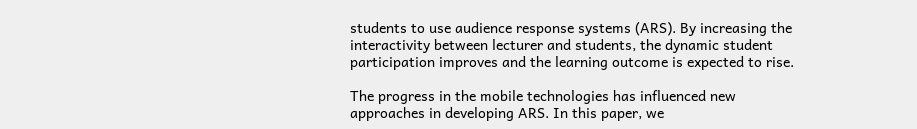students to use audience response systems (ARS). By increasing the interactivity between lecturer and students, the dynamic student participation improves and the learning outcome is expected to rise.

The progress in the mobile technologies has influenced new approaches in developing ARS. In this paper, we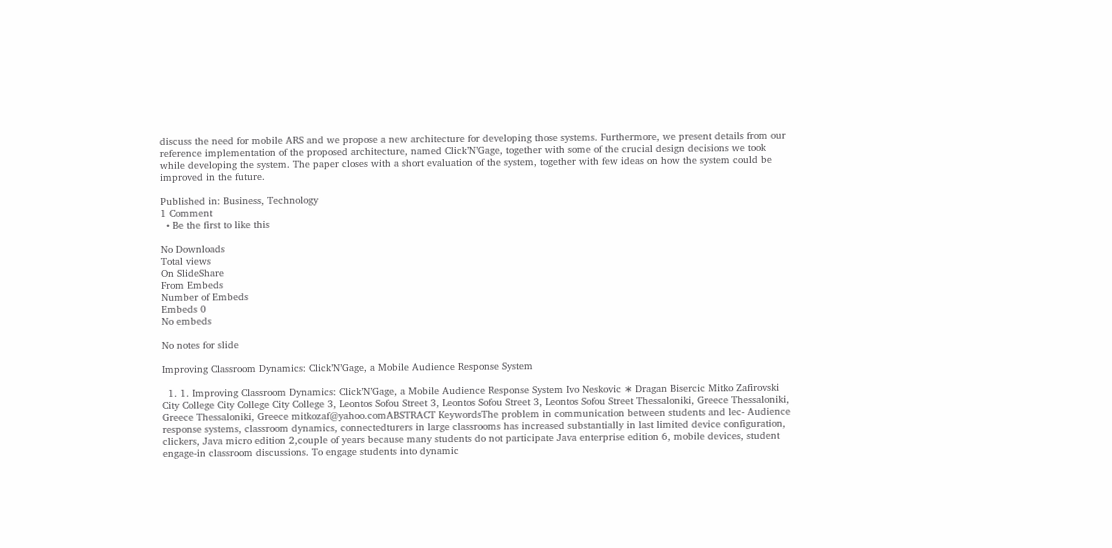discuss the need for mobile ARS and we propose a new architecture for developing those systems. Furthermore, we present details from our reference implementation of the proposed architecture, named Click’N’Gage, together with some of the crucial design decisions we took while developing the system. The paper closes with a short evaluation of the system, together with few ideas on how the system could be improved in the future.

Published in: Business, Technology
1 Comment
  • Be the first to like this

No Downloads
Total views
On SlideShare
From Embeds
Number of Embeds
Embeds 0
No embeds

No notes for slide

Improving Classroom Dynamics: Click’N’Gage, a Mobile Audience Response System

  1. 1. Improving Classroom Dynamics: Click’N’Gage, a Mobile Audience Response System Ivo Neskovic ∗ Dragan Bisercic Mitko Zafirovski City College City College City College 3, Leontos Sofou Street 3, Leontos Sofou Street 3, Leontos Sofou Street Thessaloniki, Greece Thessaloniki, Greece Thessaloniki, Greece mitkozaf@yahoo.comABSTRACT KeywordsThe problem in communication between students and lec- Audience response systems, classroom dynamics, connectedturers in large classrooms has increased substantially in last limited device configuration, clickers, Java micro edition 2,couple of years because many students do not participate Java enterprise edition 6, mobile devices, student engage-in classroom discussions. To engage students into dynamic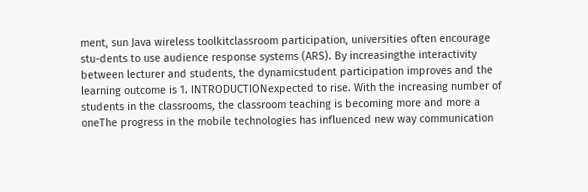ment, sun Java wireless toolkitclassroom participation, universities often encourage stu-dents to use audience response systems (ARS). By increasingthe interactivity between lecturer and students, the dynamicstudent participation improves and the learning outcome is 1. INTRODUCTIONexpected to rise. With the increasing number of students in the classrooms, the classroom teaching is becoming more and more a oneThe progress in the mobile technologies has influenced new way communication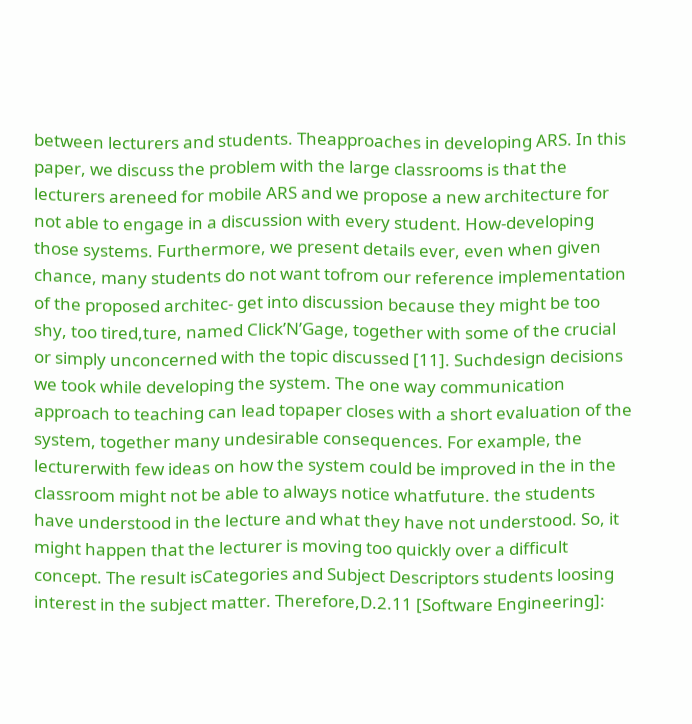between lecturers and students. Theapproaches in developing ARS. In this paper, we discuss the problem with the large classrooms is that the lecturers areneed for mobile ARS and we propose a new architecture for not able to engage in a discussion with every student. How-developing those systems. Furthermore, we present details ever, even when given chance, many students do not want tofrom our reference implementation of the proposed architec- get into discussion because they might be too shy, too tired,ture, named Click’N’Gage, together with some of the crucial or simply unconcerned with the topic discussed [11]. Suchdesign decisions we took while developing the system. The one way communication approach to teaching can lead topaper closes with a short evaluation of the system, together many undesirable consequences. For example, the lecturerwith few ideas on how the system could be improved in the in the classroom might not be able to always notice whatfuture. the students have understood in the lecture and what they have not understood. So, it might happen that the lecturer is moving too quickly over a difficult concept. The result isCategories and Subject Descriptors students loosing interest in the subject matter. Therefore,D.2.11 [Software Engineering]: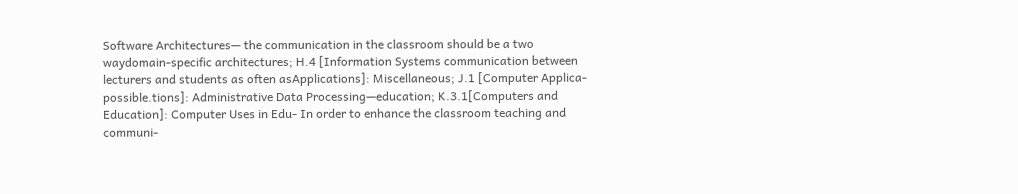Software Architectures— the communication in the classroom should be a two waydomain-specific architectures; H.4 [Information Systems communication between lecturers and students as often asApplications]: Miscellaneous; J.1 [Computer Applica- possible.tions]: Administrative Data Processing—education; K.3.1[Computers and Education]: Computer Uses in Edu- In order to enhance the classroom teaching and communi-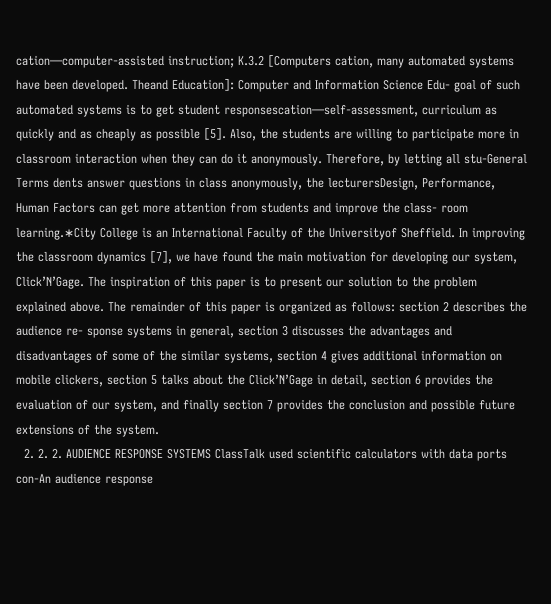cation—computer-assisted instruction; K.3.2 [Computers cation, many automated systems have been developed. Theand Education]: Computer and Information Science Edu- goal of such automated systems is to get student responsescation—self-assessment, curriculum as quickly and as cheaply as possible [5]. Also, the students are willing to participate more in classroom interaction when they can do it anonymously. Therefore, by letting all stu-General Terms dents answer questions in class anonymously, the lecturersDesign, Performance, Human Factors can get more attention from students and improve the class- room learning.∗City College is an International Faculty of the Universityof Sheffield. In improving the classroom dynamics [7], we have found the main motivation for developing our system, Click’N’Gage. The inspiration of this paper is to present our solution to the problem explained above. The remainder of this paper is organized as follows: section 2 describes the audience re- sponse systems in general, section 3 discusses the advantages and disadvantages of some of the similar systems, section 4 gives additional information on mobile clickers, section 5 talks about the Click’N’Gage in detail, section 6 provides the evaluation of our system, and finally section 7 provides the conclusion and possible future extensions of the system.
  2. 2. 2. AUDIENCE RESPONSE SYSTEMS ClassTalk used scientific calculators with data ports con-An audience response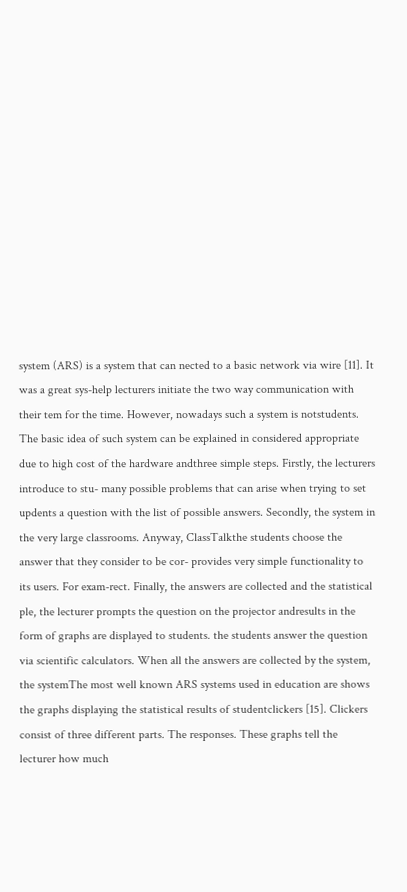system (ARS) is a system that can nected to a basic network via wire [11]. It was a great sys-help lecturers initiate the two way communication with their tem for the time. However, nowadays such a system is notstudents. The basic idea of such system can be explained in considered appropriate due to high cost of the hardware andthree simple steps. Firstly, the lecturers introduce to stu- many possible problems that can arise when trying to set updents a question with the list of possible answers. Secondly, the system in the very large classrooms. Anyway, ClassTalkthe students choose the answer that they consider to be cor- provides very simple functionality to its users. For exam-rect. Finally, the answers are collected and the statistical ple, the lecturer prompts the question on the projector andresults in the form of graphs are displayed to students. the students answer the question via scientific calculators. When all the answers are collected by the system, the systemThe most well known ARS systems used in education are shows the graphs displaying the statistical results of studentclickers [15]. Clickers consist of three different parts. The responses. These graphs tell the lecturer how much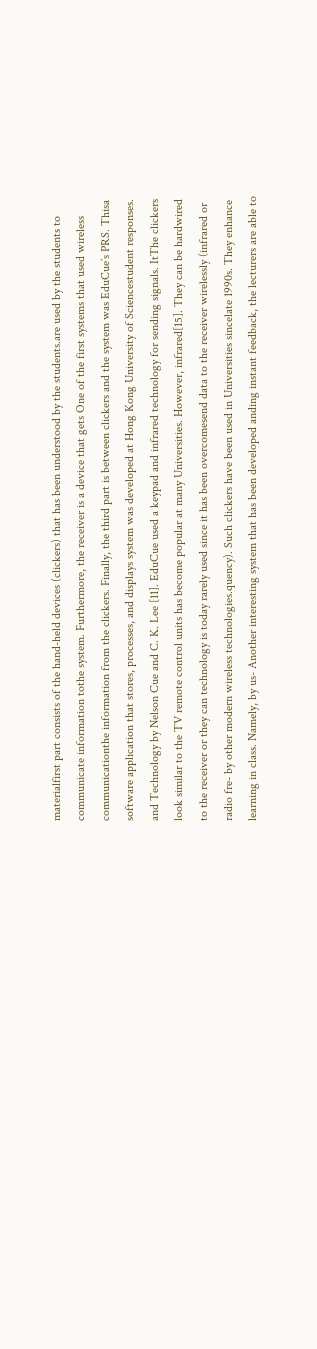materialfirst part consists of the hand-held devices (clickers) that has been understood by the students.are used by the students to communicate information tothe system. Furthermore, the receiver is a device that gets One of the first systems that used wireless communicationthe information from the clickers. Finally, the third part is between clickers and the system was EduCue’s PRS. Thisa software application that stores, processes, and displays system was developed at Hong Kong University of Sciencestudent responses. and Technology by Nelson Cue and C. K. Lee [11]. EduCue used a keypad and infrared technology for sending signals. ItThe clickers look similar to the TV remote control units has become popular at many Universities. However, infrared[15]. They can be hardwired to the receiver or they can technology is today rarely used since it has been overcomesend data to the receiver wirelessly (infrared or radio fre- by other modern wireless technologies.quency). Such clickers have been used in Universities sincelate 1990s. They enhance learning in class. Namely, by us- Another interesting system that has been developed anding instant feedback, the lecturers are able to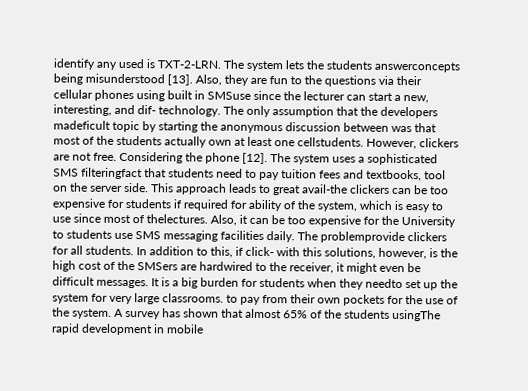identify any used is TXT-2-LRN. The system lets the students answerconcepts being misunderstood [13]. Also, they are fun to the questions via their cellular phones using built in SMSuse since the lecturer can start a new, interesting, and dif- technology. The only assumption that the developers madeficult topic by starting the anonymous discussion between was that most of the students actually own at least one cellstudents. However, clickers are not free. Considering the phone [12]. The system uses a sophisticated SMS filteringfact that students need to pay tuition fees and textbooks, tool on the server side. This approach leads to great avail-the clickers can be too expensive for students if required for ability of the system, which is easy to use since most of thelectures. Also, it can be too expensive for the University to students use SMS messaging facilities daily. The problemprovide clickers for all students. In addition to this, if click- with this solutions, however, is the high cost of the SMSers are hardwired to the receiver, it might even be difficult messages. It is a big burden for students when they needto set up the system for very large classrooms. to pay from their own pockets for the use of the system. A survey has shown that almost 65% of the students usingThe rapid development in mobile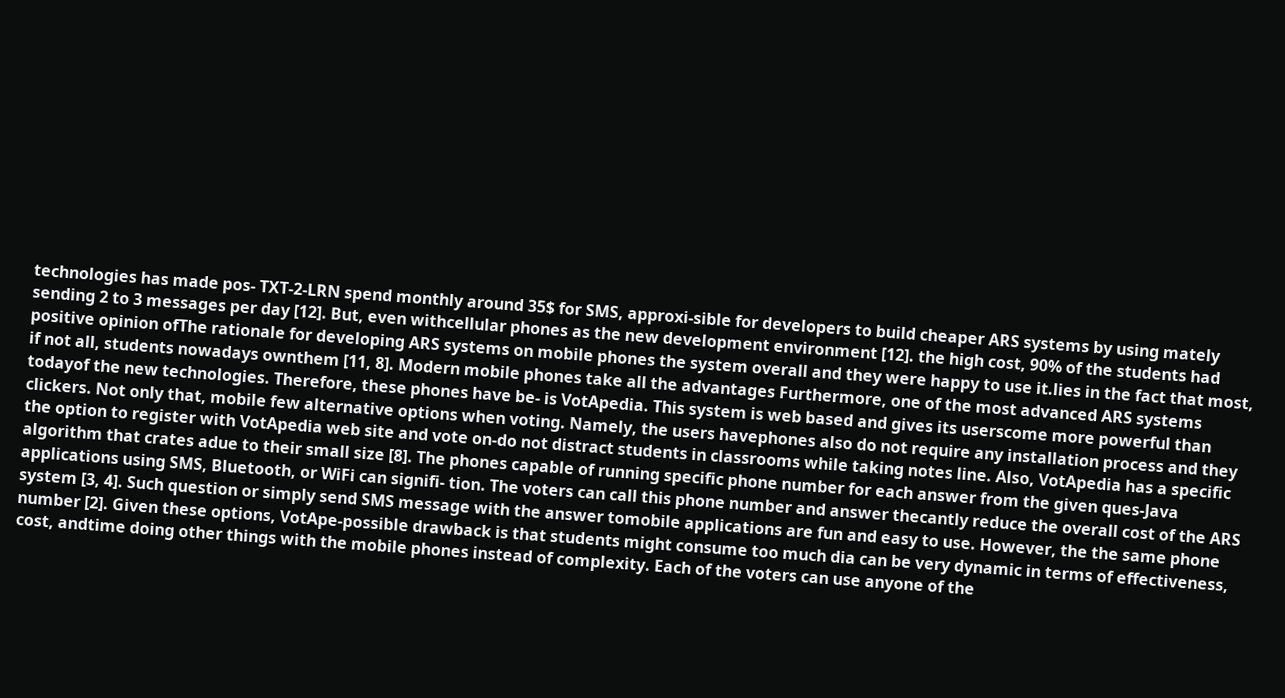technologies has made pos- TXT-2-LRN spend monthly around 35$ for SMS, approxi-sible for developers to build cheaper ARS systems by using mately sending 2 to 3 messages per day [12]. But, even withcellular phones as the new development environment [12]. the high cost, 90% of the students had positive opinion ofThe rationale for developing ARS systems on mobile phones the system overall and they were happy to use it.lies in the fact that most, if not all, students nowadays ownthem [11, 8]. Modern mobile phones take all the advantages Furthermore, one of the most advanced ARS systems todayof the new technologies. Therefore, these phones have be- is VotApedia. This system is web based and gives its userscome more powerful than clickers. Not only that, mobile few alternative options when voting. Namely, the users havephones also do not require any installation process and they the option to register with VotApedia web site and vote on-do not distract students in classrooms while taking notes line. Also, VotApedia has a specific algorithm that crates adue to their small size [8]. The phones capable of running specific phone number for each answer from the given ques-Java applications using SMS, Bluetooth, or WiFi can signifi- tion. The voters can call this phone number and answer thecantly reduce the overall cost of the ARS system [3, 4]. Such question or simply send SMS message with the answer tomobile applications are fun and easy to use. However, the the same phone number [2]. Given these options, VotApe-possible drawback is that students might consume too much dia can be very dynamic in terms of effectiveness, cost, andtime doing other things with the mobile phones instead of complexity. Each of the voters can use anyone of the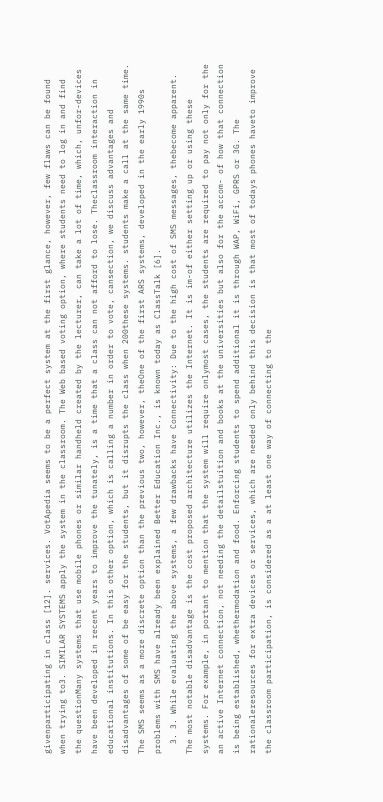givenparticipating in class [12]. services. VotApedia seems to be a perfect system at the first glance, however, few flaws can be found when trying to3. SIMILAR SYSTEMS apply the system in the classroom. The Web based voting option, where students need to log in and find the questionMany systems that use mobile phones or similar handheld created by the lecturer, can take a lot of time, which, unfor-devices have been developed in recent years to improve the tunately, is a time that a class can not afford to lose. Theclassroom interaction in educational institutions. In this other option, which is calling a number in order to vote, cansection, we discuss advantages and disadvantages of some of be easy for the students, but it disrupts the class when 200these systems. students make a call at the same time. The SMS seems as a more discrete option than the previous two, however, theOne of the first ARS systems, developed in the early 1990s problems with SMS have already been explained Better Education Inc., is known today as ClassTalk [6].
  3. 3. While evaluating the above systems, a few drawbacks have Connectivity: Due to the high cost of SMS messages, thebecome apparent. The most notable disadvantage is the cost proposed architecture utilizes the Internet. It is im-of either setting up or using these systems. For example, in portant to mention that the system will require onlymost cases, the students are required to pay not only for the an active Internet connection, not needing the detailstuition and books at the universities but also for the accom- of how that connection is being established, whethermodation and food. Enforcing students to spend additional it is through WAP, WiFi, GPRS or 3G. The rationaleresources for extra devices or services, which are needed only behind this decision is that most of todays phones haveto improve the classroom participation, is considered as a at least one way of connecting to the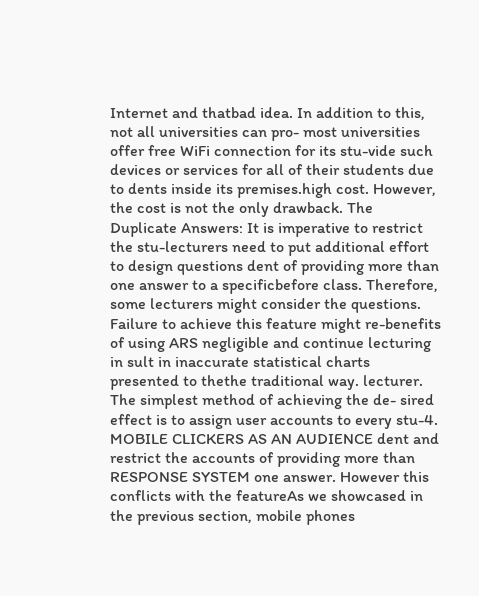Internet and thatbad idea. In addition to this, not all universities can pro- most universities offer free WiFi connection for its stu-vide such devices or services for all of their students due to dents inside its premises.high cost. However, the cost is not the only drawback. The Duplicate Answers: It is imperative to restrict the stu-lecturers need to put additional effort to design questions dent of providing more than one answer to a specificbefore class. Therefore, some lecturers might consider the questions. Failure to achieve this feature might re-benefits of using ARS negligible and continue lecturing in sult in inaccurate statistical charts presented to thethe traditional way. lecturer. The simplest method of achieving the de- sired effect is to assign user accounts to every stu-4. MOBILE CLICKERS AS AN AUDIENCE dent and restrict the accounts of providing more than RESPONSE SYSTEM one answer. However this conflicts with the featureAs we showcased in the previous section, mobile phones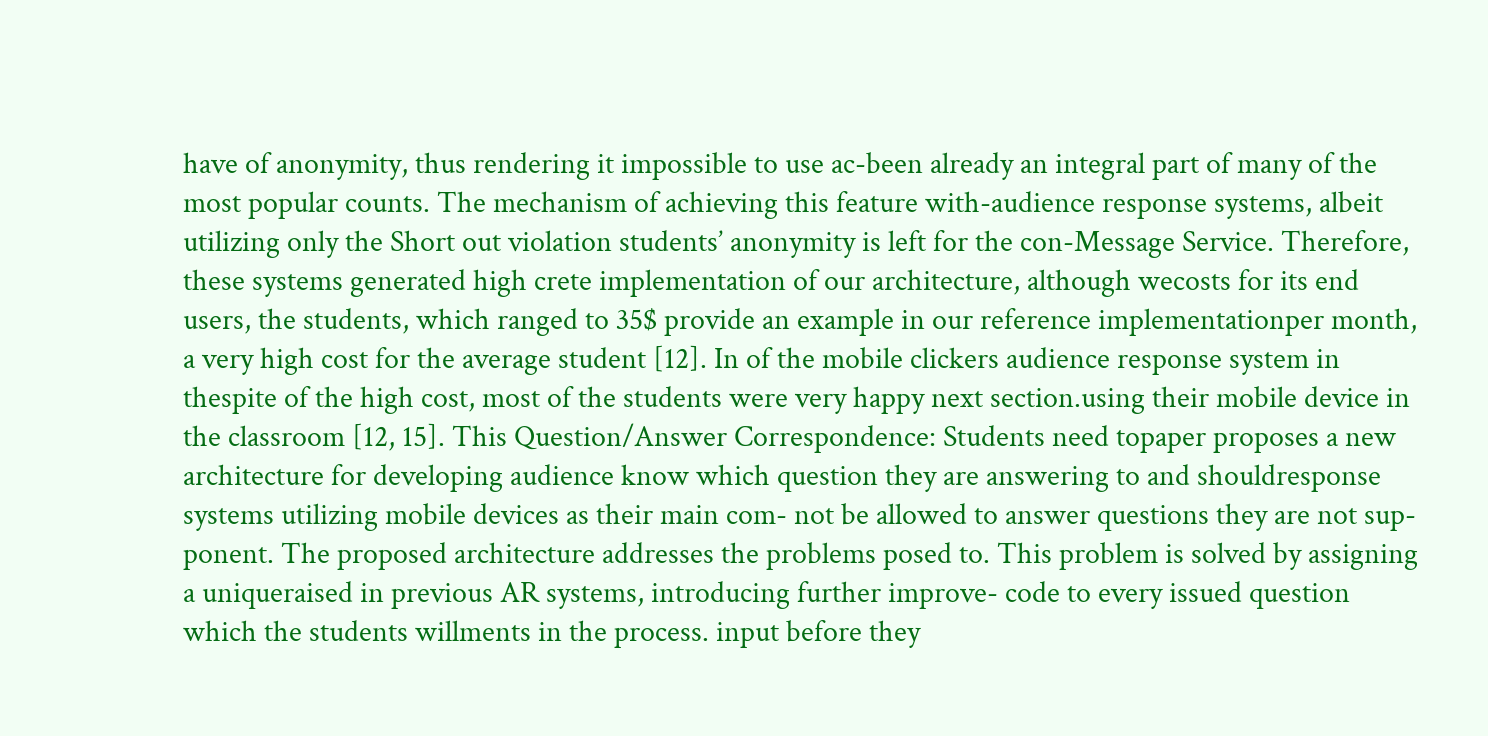have of anonymity, thus rendering it impossible to use ac-been already an integral part of many of the most popular counts. The mechanism of achieving this feature with-audience response systems, albeit utilizing only the Short out violation students’ anonymity is left for the con-Message Service. Therefore, these systems generated high crete implementation of our architecture, although wecosts for its end users, the students, which ranged to 35$ provide an example in our reference implementationper month, a very high cost for the average student [12]. In of the mobile clickers audience response system in thespite of the high cost, most of the students were very happy next section.using their mobile device in the classroom [12, 15]. This Question/Answer Correspondence: Students need topaper proposes a new architecture for developing audience know which question they are answering to and shouldresponse systems utilizing mobile devices as their main com- not be allowed to answer questions they are not sup-ponent. The proposed architecture addresses the problems posed to. This problem is solved by assigning a uniqueraised in previous AR systems, introducing further improve- code to every issued question which the students willments in the process. input before they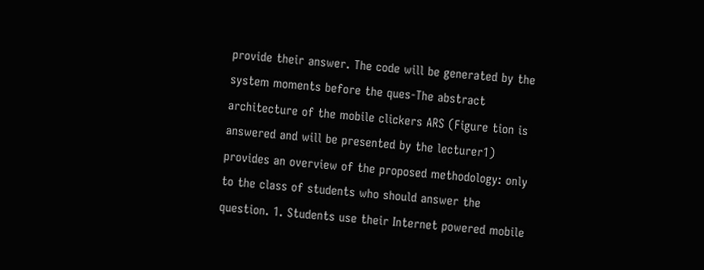provide their answer. The code will be generated by the system moments before the ques-The abstract architecture of the mobile clickers ARS (Figure tion is answered and will be presented by the lecturer1) provides an overview of the proposed methodology: only to the class of students who should answer the question. 1. Students use their Internet powered mobile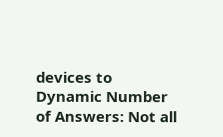devices to Dynamic Number of Answers: Not all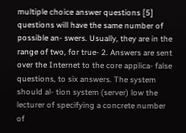multiple choice answer questions [5] questions will have the same number of possible an- swers. Usually, they are in the range of two, for true- 2. Answers are sent over the Internet to the core applica- false questions, to six answers. The system should al- tion system (server) low the lecturer of specifying a concrete number of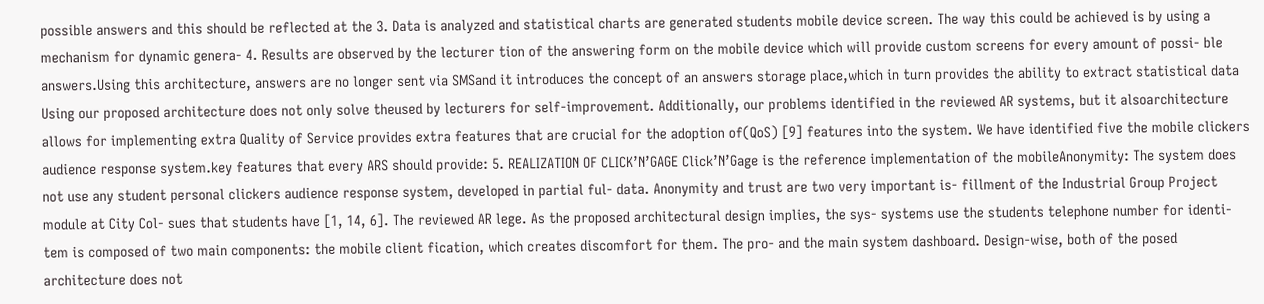possible answers and this should be reflected at the 3. Data is analyzed and statistical charts are generated students mobile device screen. The way this could be achieved is by using a mechanism for dynamic genera- 4. Results are observed by the lecturer tion of the answering form on the mobile device which will provide custom screens for every amount of possi- ble answers.Using this architecture, answers are no longer sent via SMSand it introduces the concept of an answers storage place,which in turn provides the ability to extract statistical data Using our proposed architecture does not only solve theused by lecturers for self-improvement. Additionally, our problems identified in the reviewed AR systems, but it alsoarchitecture allows for implementing extra Quality of Service provides extra features that are crucial for the adoption of(QoS) [9] features into the system. We have identified five the mobile clickers audience response system.key features that every ARS should provide: 5. REALIZATION OF CLICK’N’GAGE Click’N’Gage is the reference implementation of the mobileAnonymity: The system does not use any student personal clickers audience response system, developed in partial ful- data. Anonymity and trust are two very important is- fillment of the Industrial Group Project module at City Col- sues that students have [1, 14, 6]. The reviewed AR lege. As the proposed architectural design implies, the sys- systems use the students telephone number for identi- tem is composed of two main components: the mobile client fication, which creates discomfort for them. The pro- and the main system dashboard. Design-wise, both of the posed architecture does not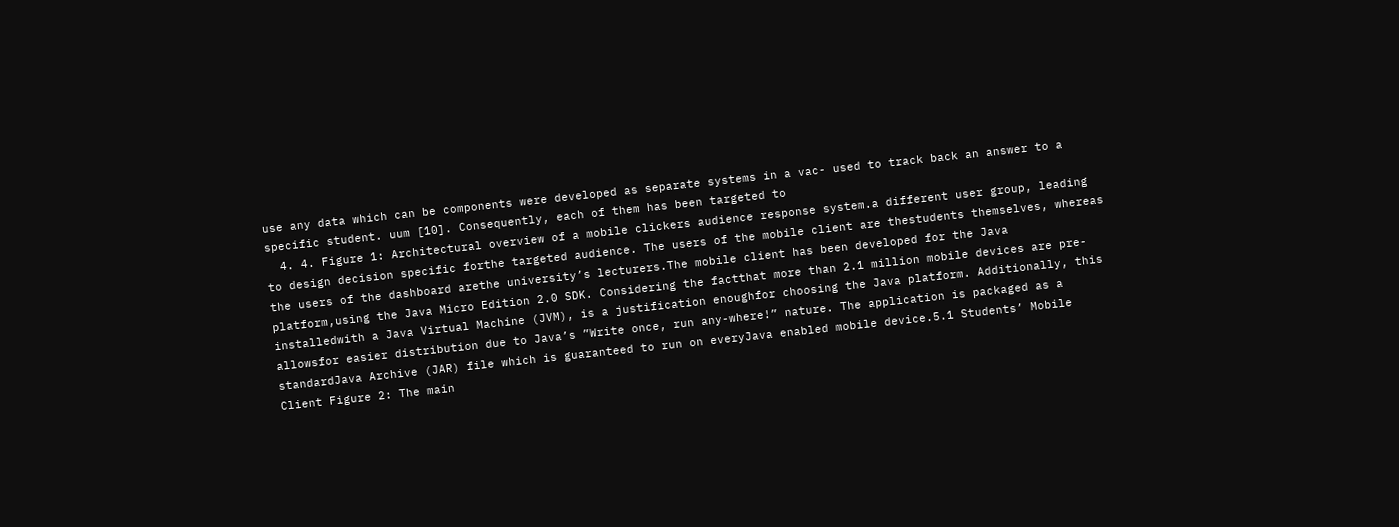use any data which can be components were developed as separate systems in a vac- used to track back an answer to a specific student. uum [10]. Consequently, each of them has been targeted to
  4. 4. Figure 1: Architectural overview of a mobile clickers audience response system.a different user group, leading to design decision specific forthe targeted audience. The users of the mobile client are thestudents themselves, whereas the users of the dashboard arethe university’s lecturers.The mobile client has been developed for the Java platform,using the Java Micro Edition 2.0 SDK. Considering the factthat more than 2.1 million mobile devices are pre-installedwith a Java Virtual Machine (JVM), is a justification enoughfor choosing the Java platform. Additionally, this allowsfor easier distribution due to Java’s ”Write once, run any-where!” nature. The application is packaged as a standardJava Archive (JAR) file which is guaranteed to run on everyJava enabled mobile device.5.1 Students’ Mobile Client Figure 2: The main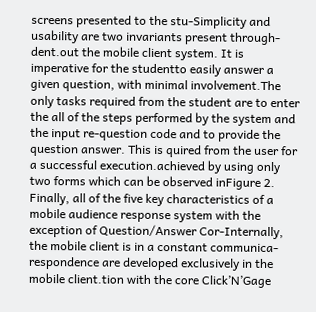screens presented to the stu-Simplicity and usability are two invariants present through- dent.out the mobile client system. It is imperative for the studentto easily answer a given question, with minimal involvement.The only tasks required from the student are to enter the all of the steps performed by the system and the input re-question code and to provide the question answer. This is quired from the user for a successful execution.achieved by using only two forms which can be observed inFigure 2. Finally, all of the five key characteristics of a mobile audience response system with the exception of Question/Answer Cor-Internally, the mobile client is in a constant communica- respondence are developed exclusively in the mobile client.tion with the core Click’N’Gage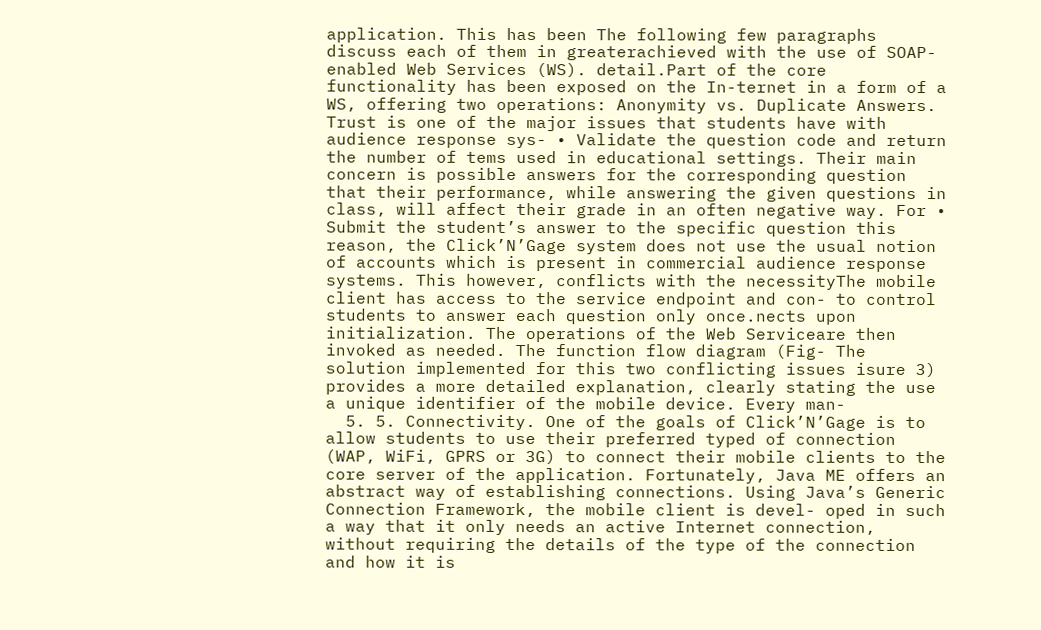application. This has been The following few paragraphs discuss each of them in greaterachieved with the use of SOAP-enabled Web Services (WS). detail.Part of the core functionality has been exposed on the In-ternet in a form of a WS, offering two operations: Anonymity vs. Duplicate Answers. Trust is one of the major issues that students have with audience response sys- • Validate the question code and return the number of tems used in educational settings. Their main concern is possible answers for the corresponding question that their performance, while answering the given questions in class, will affect their grade in an often negative way. For • Submit the student’s answer to the specific question this reason, the Click’N’Gage system does not use the usual notion of accounts which is present in commercial audience response systems. This however, conflicts with the necessityThe mobile client has access to the service endpoint and con- to control students to answer each question only once.nects upon initialization. The operations of the Web Serviceare then invoked as needed. The function flow diagram (Fig- The solution implemented for this two conflicting issues isure 3) provides a more detailed explanation, clearly stating the use a unique identifier of the mobile device. Every man-
  5. 5. Connectivity. One of the goals of Click’N’Gage is to allow students to use their preferred typed of connection (WAP, WiFi, GPRS or 3G) to connect their mobile clients to the core server of the application. Fortunately, Java ME offers an abstract way of establishing connections. Using Java’s Generic Connection Framework, the mobile client is devel- oped in such a way that it only needs an active Internet connection, without requiring the details of the type of the connection and how it is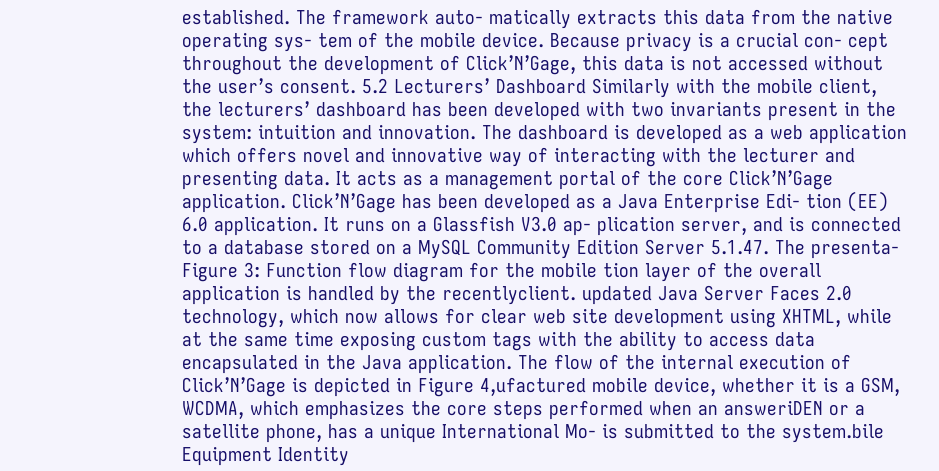established. The framework auto- matically extracts this data from the native operating sys- tem of the mobile device. Because privacy is a crucial con- cept throughout the development of Click’N’Gage, this data is not accessed without the user’s consent. 5.2 Lecturers’ Dashboard Similarly with the mobile client, the lecturers’ dashboard has been developed with two invariants present in the system: intuition and innovation. The dashboard is developed as a web application which offers novel and innovative way of interacting with the lecturer and presenting data. It acts as a management portal of the core Click’N’Gage application. Click’N’Gage has been developed as a Java Enterprise Edi- tion (EE) 6.0 application. It runs on a Glassfish V3.0 ap- plication server, and is connected to a database stored on a MySQL Community Edition Server 5.1.47. The presenta-Figure 3: Function flow diagram for the mobile tion layer of the overall application is handled by the recentlyclient. updated Java Server Faces 2.0 technology, which now allows for clear web site development using XHTML, while at the same time exposing custom tags with the ability to access data encapsulated in the Java application. The flow of the internal execution of Click’N’Gage is depicted in Figure 4,ufactured mobile device, whether it is a GSM, WCDMA, which emphasizes the core steps performed when an answeriDEN or a satellite phone, has a unique International Mo- is submitted to the system.bile Equipment Identity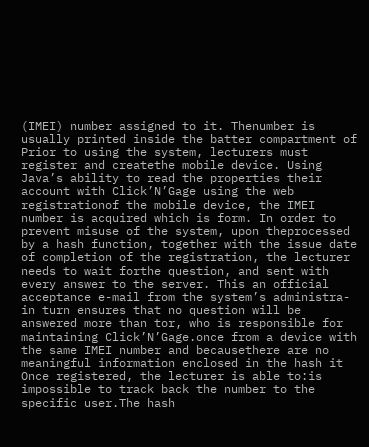(IMEI) number assigned to it. Thenumber is usually printed inside the batter compartment of Prior to using the system, lecturers must register and createthe mobile device. Using Java’s ability to read the properties their account with Click’N’Gage using the web registrationof the mobile device, the IMEI number is acquired which is form. In order to prevent misuse of the system, upon theprocessed by a hash function, together with the issue date of completion of the registration, the lecturer needs to wait forthe question, and sent with every answer to the server. This an official acceptance e-mail from the system’s administra-in turn ensures that no question will be answered more than tor, who is responsible for maintaining Click’N’Gage.once from a device with the same IMEI number and becausethere are no meaningful information enclosed in the hash it Once registered, the lecturer is able to:is impossible to track back the number to the specific user.The hash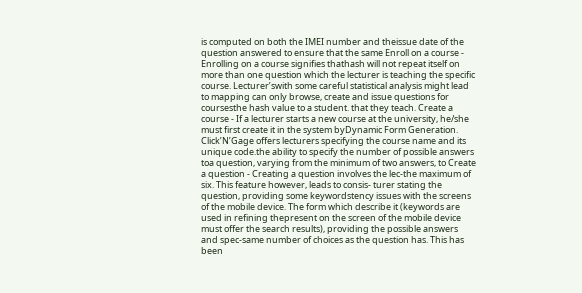is computed on both the IMEI number and theissue date of the question answered to ensure that the same Enroll on a course - Enrolling on a course signifies thathash will not repeat itself on more than one question which the lecturer is teaching the specific course. Lecturer’swith some careful statistical analysis might lead to mapping can only browse, create and issue questions for coursesthe hash value to a student. that they teach. Create a course - If a lecturer starts a new course at the university, he/she must first create it in the system byDynamic Form Generation. Click’N’Gage offers lecturers specifying the course name and its unique code.the ability to specify the number of possible answers toa question, varying from the minimum of two answers, to Create a question - Creating a question involves the lec-the maximum of six. This feature however, leads to consis- turer stating the question, providing some keywordstency issues with the screens of the mobile device. The form which describe it (keywords are used in refining thepresent on the screen of the mobile device must offer the search results), providing the possible answers and spec-same number of choices as the question has. This has been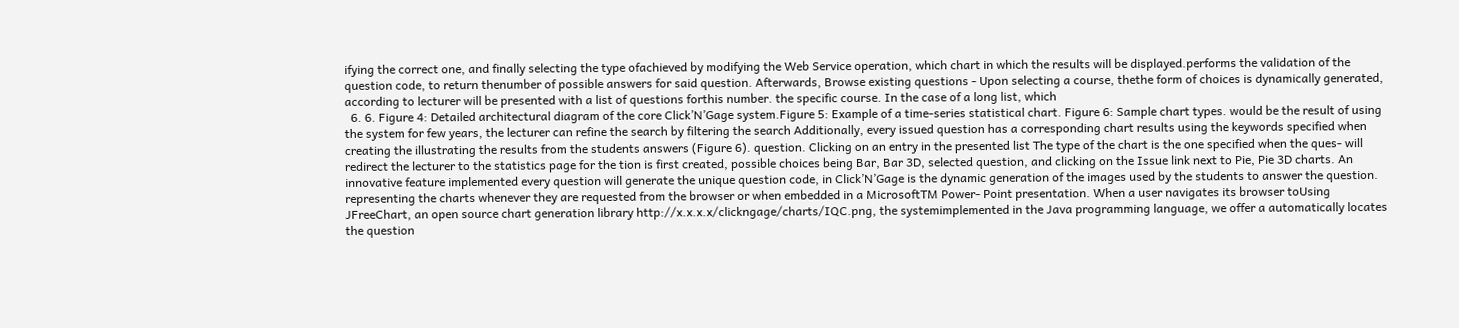ifying the correct one, and finally selecting the type ofachieved by modifying the Web Service operation, which chart in which the results will be displayed.performs the validation of the question code, to return thenumber of possible answers for said question. Afterwards, Browse existing questions - Upon selecting a course, thethe form of choices is dynamically generated, according to lecturer will be presented with a list of questions forthis number. the specific course. In the case of a long list, which
  6. 6. Figure 4: Detailed architectural diagram of the core Click’N’Gage system.Figure 5: Example of a time-series statistical chart. Figure 6: Sample chart types. would be the result of using the system for few years, the lecturer can refine the search by filtering the search Additionally, every issued question has a corresponding chart results using the keywords specified when creating the illustrating the results from the students answers (Figure 6). question. Clicking on an entry in the presented list The type of the chart is the one specified when the ques- will redirect the lecturer to the statistics page for the tion is first created, possible choices being Bar, Bar 3D, selected question, and clicking on the Issue link next to Pie, Pie 3D charts. An innovative feature implemented every question will generate the unique question code, in Click’N’Gage is the dynamic generation of the images used by the students to answer the question. representing the charts whenever they are requested from the browser or when embedded in a MicrosoftTM Power- Point presentation. When a user navigates its browser toUsing JFreeChart, an open source chart generation library http://x.x.x.x/clickngage/charts/IQC.png, the systemimplemented in the Java programming language, we offer a automatically locates the question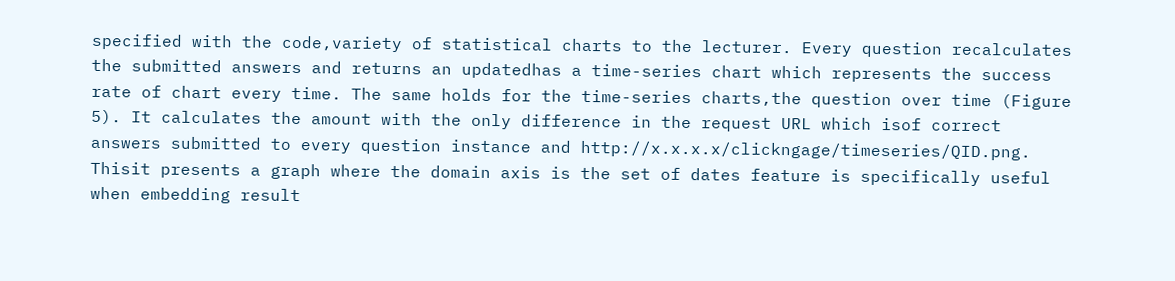specified with the code,variety of statistical charts to the lecturer. Every question recalculates the submitted answers and returns an updatedhas a time-series chart which represents the success rate of chart every time. The same holds for the time-series charts,the question over time (Figure 5). It calculates the amount with the only difference in the request URL which isof correct answers submitted to every question instance and http://x.x.x.x/clickngage/timeseries/QID.png. Thisit presents a graph where the domain axis is the set of dates feature is specifically useful when embedding result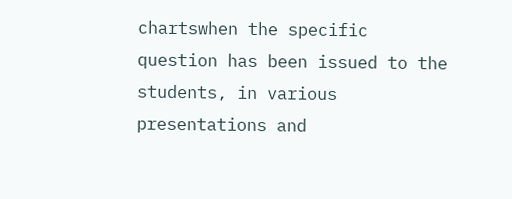chartswhen the specific question has been issued to the students, in various presentations and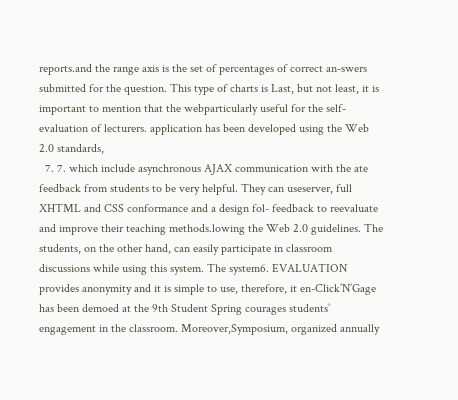reports.and the range axis is the set of percentages of correct an-swers submitted for the question. This type of charts is Last, but not least, it is important to mention that the webparticularly useful for the self-evaluation of lecturers. application has been developed using the Web 2.0 standards,
  7. 7. which include asynchronous AJAX communication with the ate feedback from students to be very helpful. They can useserver, full XHTML and CSS conformance and a design fol- feedback to reevaluate and improve their teaching methods.lowing the Web 2.0 guidelines. The students, on the other hand, can easily participate in classroom discussions while using this system. The system6. EVALUATION provides anonymity and it is simple to use, therefore, it en-Click’N’Gage has been demoed at the 9th Student Spring courages students’ engagement in the classroom. Moreover,Symposium, organized annually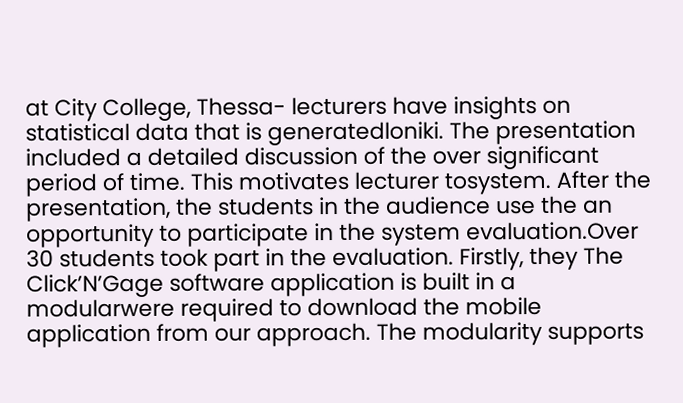at City College, Thessa- lecturers have insights on statistical data that is generatedloniki. The presentation included a detailed discussion of the over significant period of time. This motivates lecturer tosystem. After the presentation, the students in the audience use the an opportunity to participate in the system evaluation.Over 30 students took part in the evaluation. Firstly, they The Click’N’Gage software application is built in a modularwere required to download the mobile application from our approach. The modularity supports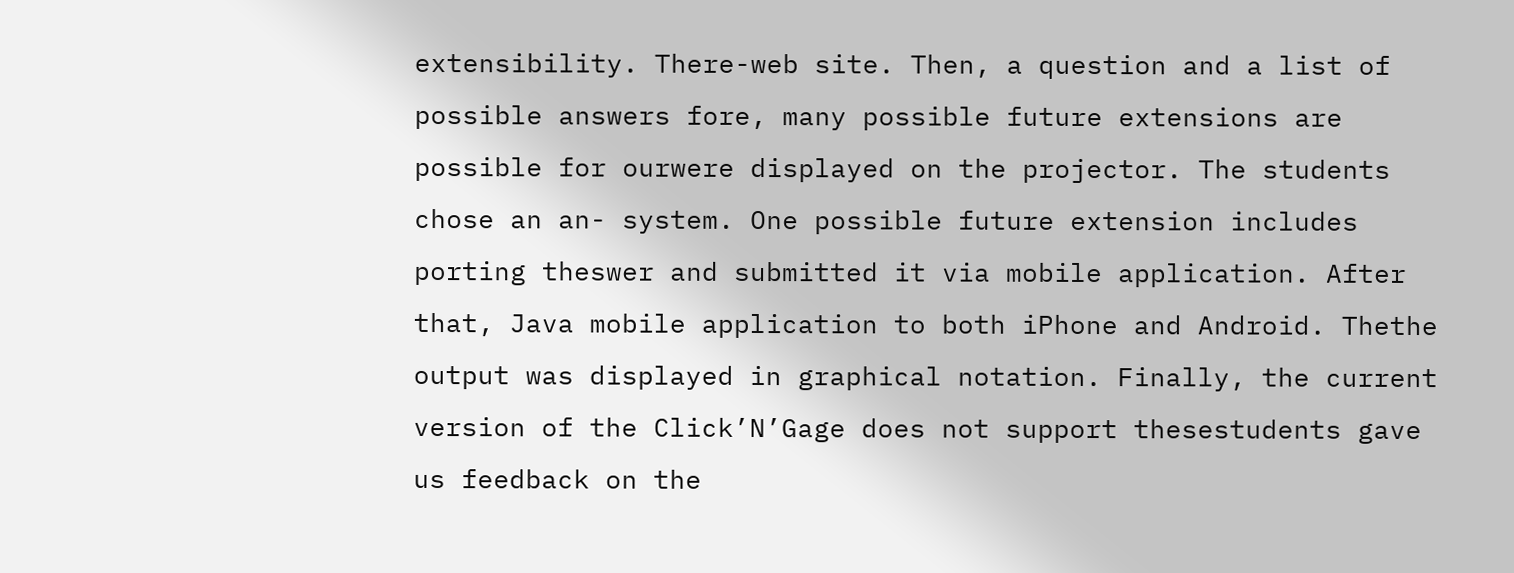extensibility. There-web site. Then, a question and a list of possible answers fore, many possible future extensions are possible for ourwere displayed on the projector. The students chose an an- system. One possible future extension includes porting theswer and submitted it via mobile application. After that, Java mobile application to both iPhone and Android. Thethe output was displayed in graphical notation. Finally, the current version of the Click’N’Gage does not support thesestudents gave us feedback on the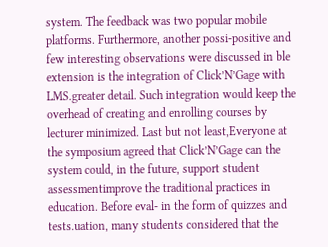system. The feedback was two popular mobile platforms. Furthermore, another possi-positive and few interesting observations were discussed in ble extension is the integration of Click’N’Gage with LMS.greater detail. Such integration would keep the overhead of creating and enrolling courses by lecturer minimized. Last but not least,Everyone at the symposium agreed that Click’N’Gage can the system could, in the future, support student assessmentimprove the traditional practices in education. Before eval- in the form of quizzes and tests.uation, many students considered that the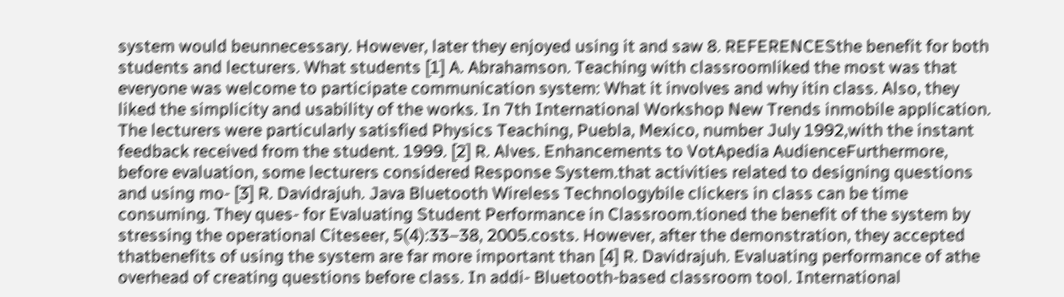system would beunnecessary. However, later they enjoyed using it and saw 8. REFERENCESthe benefit for both students and lecturers. What students [1] A. Abrahamson. Teaching with classroomliked the most was that everyone was welcome to participate communication system: What it involves and why itin class. Also, they liked the simplicity and usability of the works. In 7th International Workshop New Trends inmobile application. The lecturers were particularly satisfied Physics Teaching, Puebla, Mexico, number July 1992,with the instant feedback received from the student. 1999. [2] R. Alves. Enhancements to VotApedia AudienceFurthermore, before evaluation, some lecturers considered Response System.that activities related to designing questions and using mo- [3] R. Davidrajuh. Java Bluetooth Wireless Technologybile clickers in class can be time consuming. They ques- for Evaluating Student Performance in Classroom.tioned the benefit of the system by stressing the operational Citeseer, 5(4):33–38, 2005.costs. However, after the demonstration, they accepted thatbenefits of using the system are far more important than [4] R. Davidrajuh. Evaluating performance of athe overhead of creating questions before class. In addi- Bluetooth-based classroom tool. International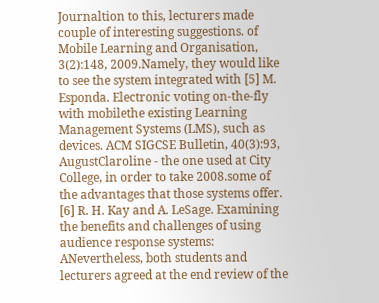Journaltion to this, lecturers made couple of interesting suggestions. of Mobile Learning and Organisation, 3(2):148, 2009.Namely, they would like to see the system integrated with [5] M. Esponda. Electronic voting on-the-fly with mobilethe existing Learning Management Systems (LMS), such as devices. ACM SIGCSE Bulletin, 40(3):93, AugustClaroline - the one used at City College, in order to take 2008.some of the advantages that those systems offer. [6] R. H. Kay and A. LeSage. Examining the benefits and challenges of using audience response systems: ANevertheless, both students and lecturers agreed at the end review of the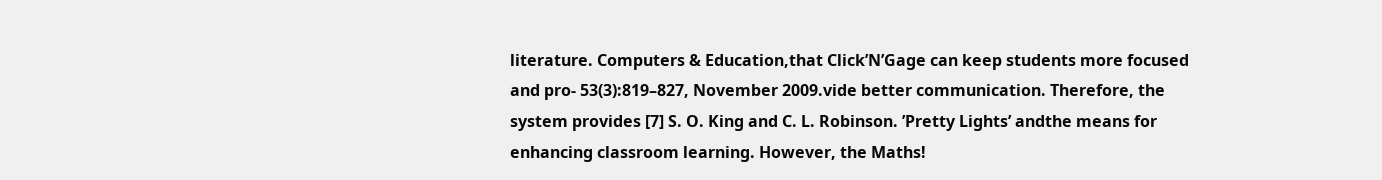literature. Computers & Education,that Click’N’Gage can keep students more focused and pro- 53(3):819–827, November 2009.vide better communication. Therefore, the system provides [7] S. O. King and C. L. Robinson. ’Pretty Lights’ andthe means for enhancing classroom learning. However, the Maths!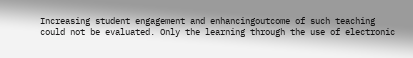Increasing student engagement and enhancingoutcome of such teaching could not be evaluated. Only the learning through the use of electronic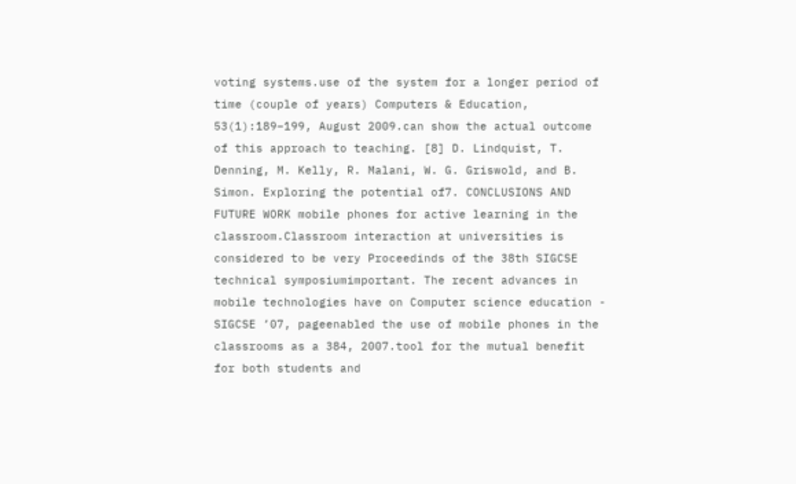voting systems.use of the system for a longer period of time (couple of years) Computers & Education, 53(1):189–199, August 2009.can show the actual outcome of this approach to teaching. [8] D. Lindquist, T. Denning, M. Kelly, R. Malani, W. G. Griswold, and B. Simon. Exploring the potential of7. CONCLUSIONS AND FUTURE WORK mobile phones for active learning in the classroom.Classroom interaction at universities is considered to be very Proceedinds of the 38th SIGCSE technical symposiumimportant. The recent advances in mobile technologies have on Computer science education - SIGCSE ’07, pageenabled the use of mobile phones in the classrooms as a 384, 2007.tool for the mutual benefit for both students and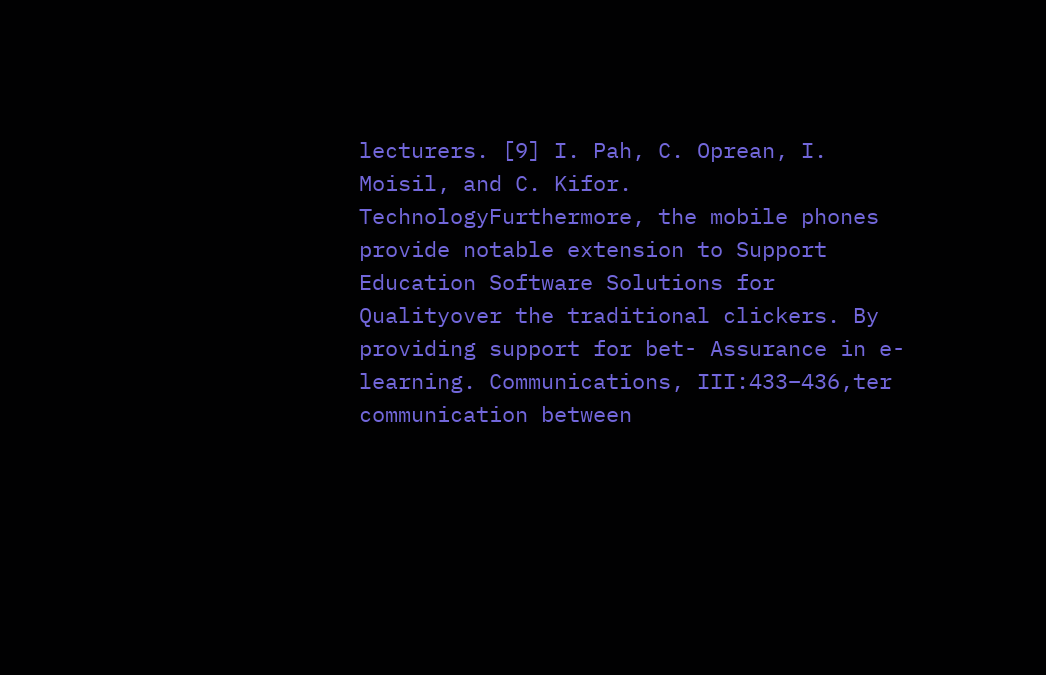lecturers. [9] I. Pah, C. Oprean, I. Moisil, and C. Kifor. TechnologyFurthermore, the mobile phones provide notable extension to Support Education Software Solutions for Qualityover the traditional clickers. By providing support for bet- Assurance in e-learning. Communications, III:433–436,ter communication between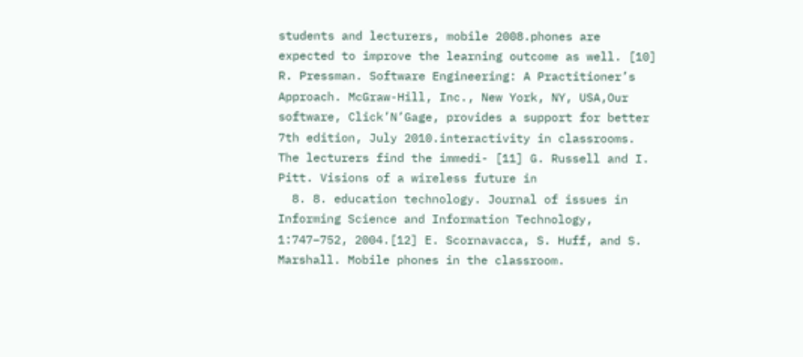students and lecturers, mobile 2008.phones are expected to improve the learning outcome as well. [10] R. Pressman. Software Engineering: A Practitioner’s Approach. McGraw-Hill, Inc., New York, NY, USA,Our software, Click’N’Gage, provides a support for better 7th edition, July 2010.interactivity in classrooms. The lecturers find the immedi- [11] G. Russell and I. Pitt. Visions of a wireless future in
  8. 8. education technology. Journal of issues in Informing Science and Information Technology, 1:747–752, 2004.[12] E. Scornavacca, S. Huff, and S. Marshall. Mobile phones in the classroom.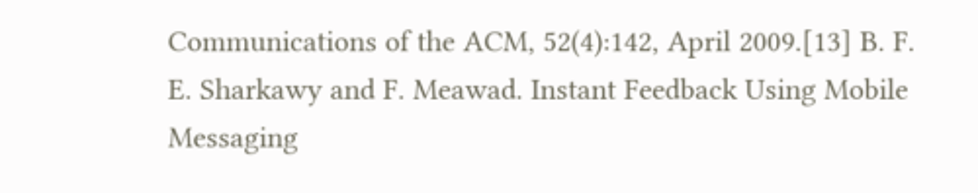Communications of the ACM, 52(4):142, April 2009.[13] B. F. E. Sharkawy and F. Meawad. Instant Feedback Using Mobile Messaging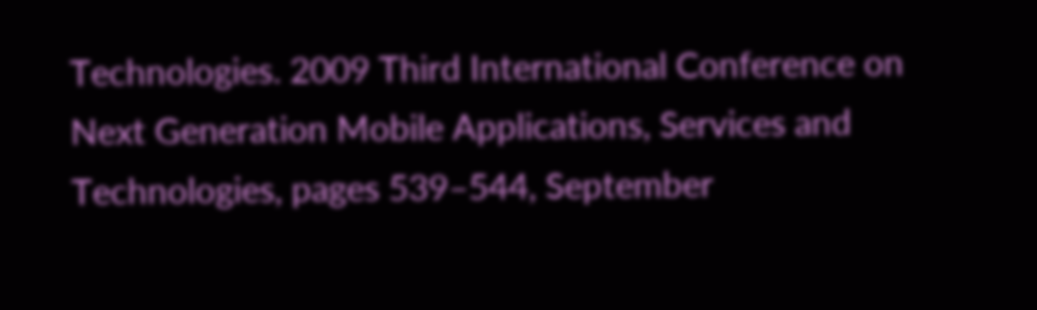Technologies. 2009 Third International Conference on Next Generation Mobile Applications, Services and Technologies, pages 539–544, September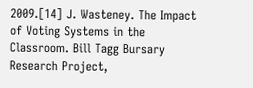2009.[14] J. Wasteney. The Impact of Voting Systems in the Classroom. Bill Tagg Bursary Research Project,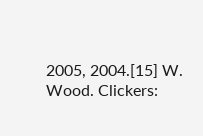2005, 2004.[15] W. Wood. Clickers: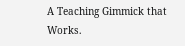A Teaching Gimmick that Works.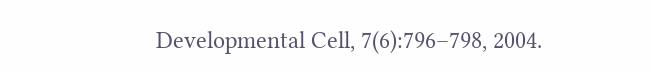Developmental Cell, 7(6):796–798, 2004.